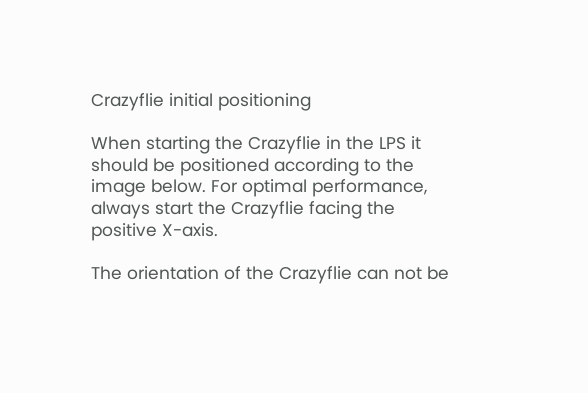Crazyflie initial positioning

When starting the Crazyflie in the LPS it should be positioned according to the image below. For optimal performance, always start the Crazyflie facing the positive X-axis.

The orientation of the Crazyflie can not be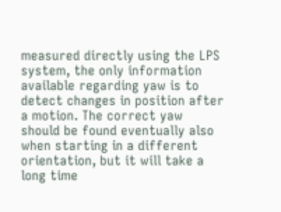measured directly using the LPS system, the only information available regarding yaw is to detect changes in position after a motion. The correct yaw should be found eventually also when starting in a different orientation, but it will take a long time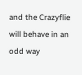and the Crazyflie will behave in an odd way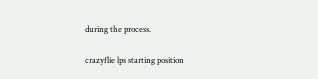during the process.

crazyflie lps starting position